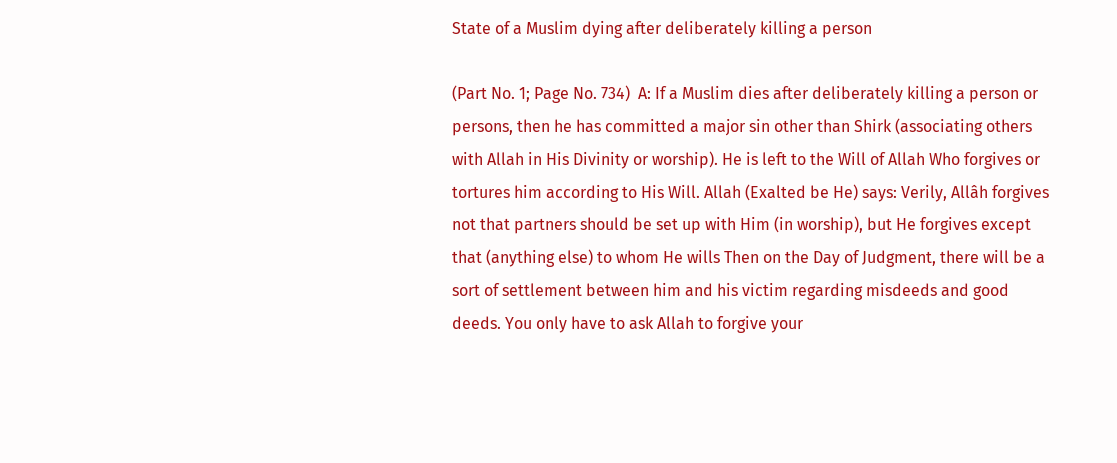State of a Muslim dying after deliberately killing a person

(Part No. 1; Page No. 734)  A: If a Muslim dies after deliberately killing a person or persons, then he has committed a major sin other than Shirk (associating others with Allah in His Divinity or worship). He is left to the Will of Allah Who forgives or tortures him according to His Will. Allah (Exalted be He) says: Verily, Allâh forgives not that partners should be set up with Him (in worship), but He forgives except that (anything else) to whom He wills Then on the Day of Judgment, there will be a sort of settlement between him and his victim regarding misdeeds and good deeds. You only have to ask Allah to forgive your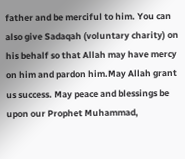father and be merciful to him. You can also give Sadaqah (voluntary charity) on his behalf so that Allah may have mercy on him and pardon him.May Allah grant us success. May peace and blessings be upon our Prophet Muhammad,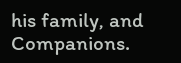his family, and Companions.